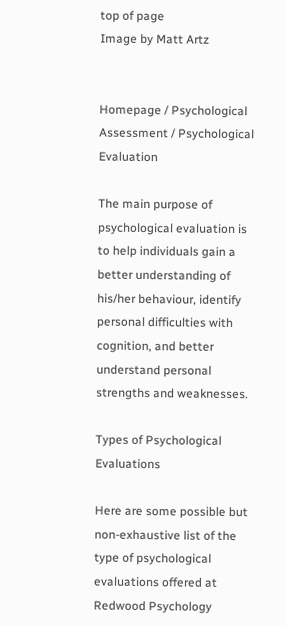top of page
Image by Matt Artz


Homepage / Psychological Assessment / Psychological Evaluation

The main purpose of psychological evaluation is to help individuals gain a better understanding of his/her behaviour, identify personal difficulties with cognition, and better understand personal strengths and weaknesses.

Types of Psychological Evaluations

Here are some possible but non-exhaustive list of the type of psychological evaluations offered at Redwood Psychology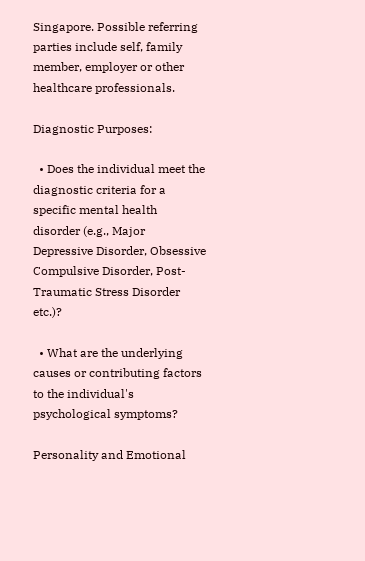Singapore. Possible referring parties include self, family member, employer or other healthcare professionals.

Diagnostic Purposes:

  • Does the individual meet the diagnostic criteria for a specific mental health disorder (e.g., Major Depressive Disorder, Obsessive Compulsive Disorder, Post-Traumatic Stress Disorder etc.)?

  • What are the underlying causes or contributing factors to the individual's psychological symptoms?

Personality and Emotional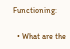Functioning:

  • What are the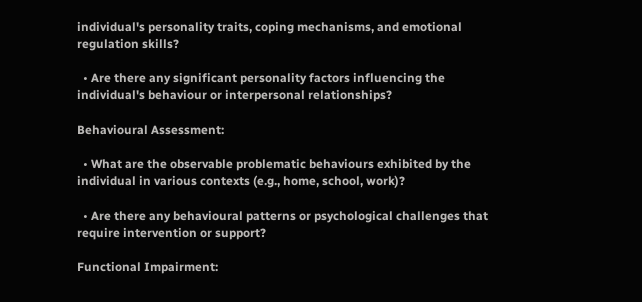individual's personality traits, coping mechanisms, and emotional regulation skills?

  • Are there any significant personality factors influencing the individual's behaviour or interpersonal relationships?

Behavioural Assessment:

  • What are the observable problematic behaviours exhibited by the individual in various contexts (e.g., home, school, work)?

  • Are there any behavioural patterns or psychological challenges that require intervention or support?

Functional Impairment: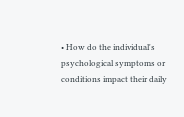• How do the individual's psychological symptoms or conditions impact their daily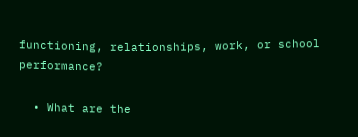functioning, relationships, work, or school performance?

  • What are the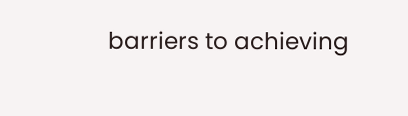barriers to achieving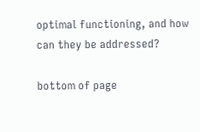optimal functioning, and how can they be addressed?

bottom of page